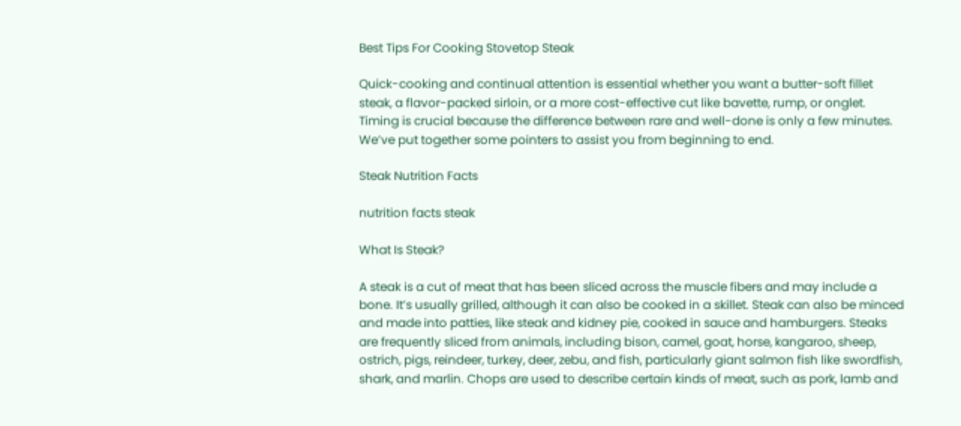Best Tips For Cooking Stovetop Steak

Quick-cooking and continual attention is essential whether you want a butter-soft fillet steak, a flavor-packed sirloin, or a more cost-effective cut like bavette, rump, or onglet. Timing is crucial because the difference between rare and well-done is only a few minutes. We’ve put together some pointers to assist you from beginning to end.

Steak Nutrition Facts

nutrition facts steak

What Is Steak?

A steak is a cut of meat that has been sliced across the muscle fibers and may include a bone. It’s usually grilled, although it can also be cooked in a skillet. Steak can also be minced and made into patties, like steak and kidney pie, cooked in sauce and hamburgers. Steaks are frequently sliced from animals, including bison, camel, goat, horse, kangaroo, sheep, ostrich, pigs, reindeer, turkey, deer, zebu, and fish, particularly giant salmon fish like swordfish, shark, and marlin. Chops are used to describe certain kinds of meat, such as pork, lamb and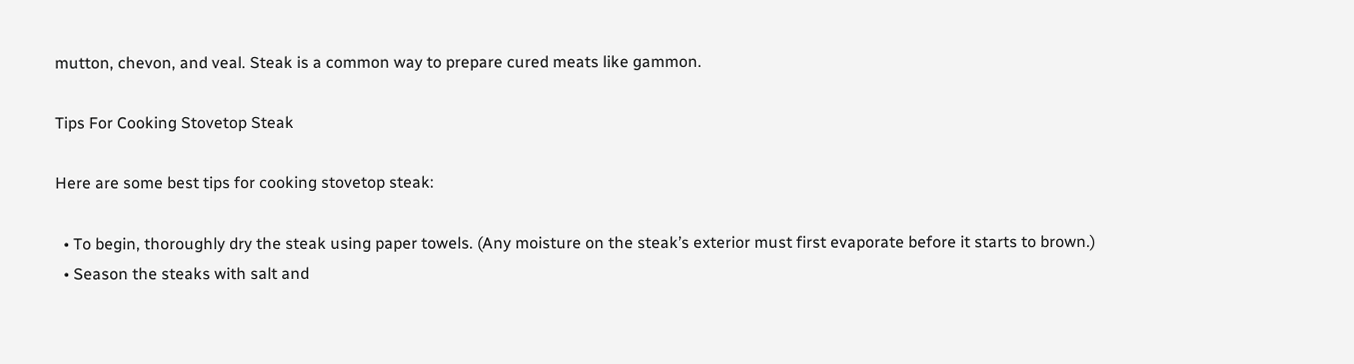mutton, chevon, and veal. Steak is a common way to prepare cured meats like gammon.

Tips For Cooking Stovetop Steak

Here are some best tips for cooking stovetop steak:

  • To begin, thoroughly dry the steak using paper towels. (Any moisture on the steak’s exterior must first evaporate before it starts to brown.)
  • Season the steaks with salt and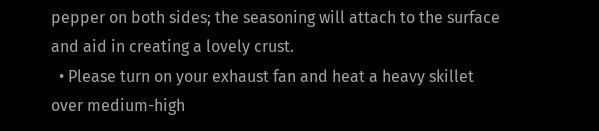pepper on both sides; the seasoning will attach to the surface and aid in creating a lovely crust.
  • Please turn on your exhaust fan and heat a heavy skillet over medium-high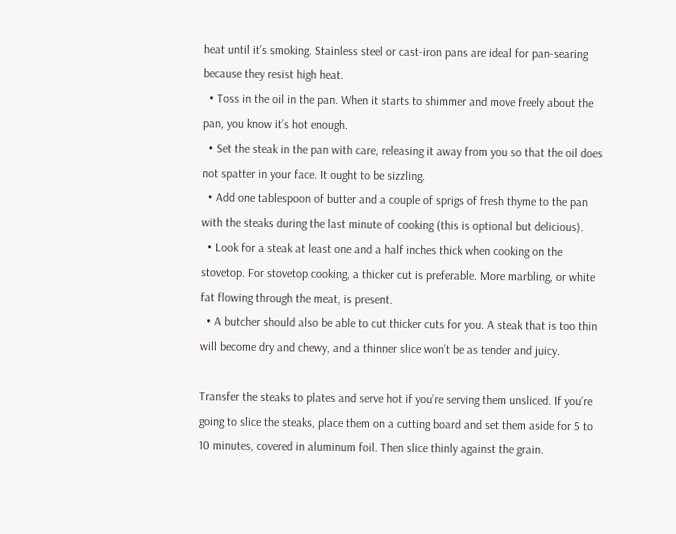heat until it’s smoking. Stainless steel or cast-iron pans are ideal for pan-searing because they resist high heat.
  • Toss in the oil in the pan. When it starts to shimmer and move freely about the pan, you know it’s hot enough.
  • Set the steak in the pan with care, releasing it away from you so that the oil does not spatter in your face. It ought to be sizzling.
  • Add one tablespoon of butter and a couple of sprigs of fresh thyme to the pan with the steaks during the last minute of cooking (this is optional but delicious).
  • Look for a steak at least one and a half inches thick when cooking on the stovetop. For stovetop cooking, a thicker cut is preferable. More marbling, or white fat flowing through the meat, is present.
  • A butcher should also be able to cut thicker cuts for you. A steak that is too thin will become dry and chewy, and a thinner slice won’t be as tender and juicy.

Transfer the steaks to plates and serve hot if you’re serving them unsliced. If you’re going to slice the steaks, place them on a cutting board and set them aside for 5 to 10 minutes, covered in aluminum foil. Then slice thinly against the grain.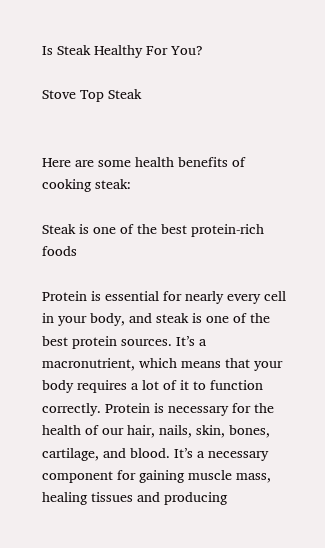Is Steak Healthy For You?

Stove Top Steak


Here are some health benefits of cooking steak:

Steak is one of the best protein-rich foods

Protein is essential for nearly every cell in your body, and steak is one of the best protein sources. It’s a macronutrient, which means that your body requires a lot of it to function correctly. Protein is necessary for the health of our hair, nails, skin, bones, cartilage, and blood. It’s a necessary component for gaining muscle mass, healing tissues and producing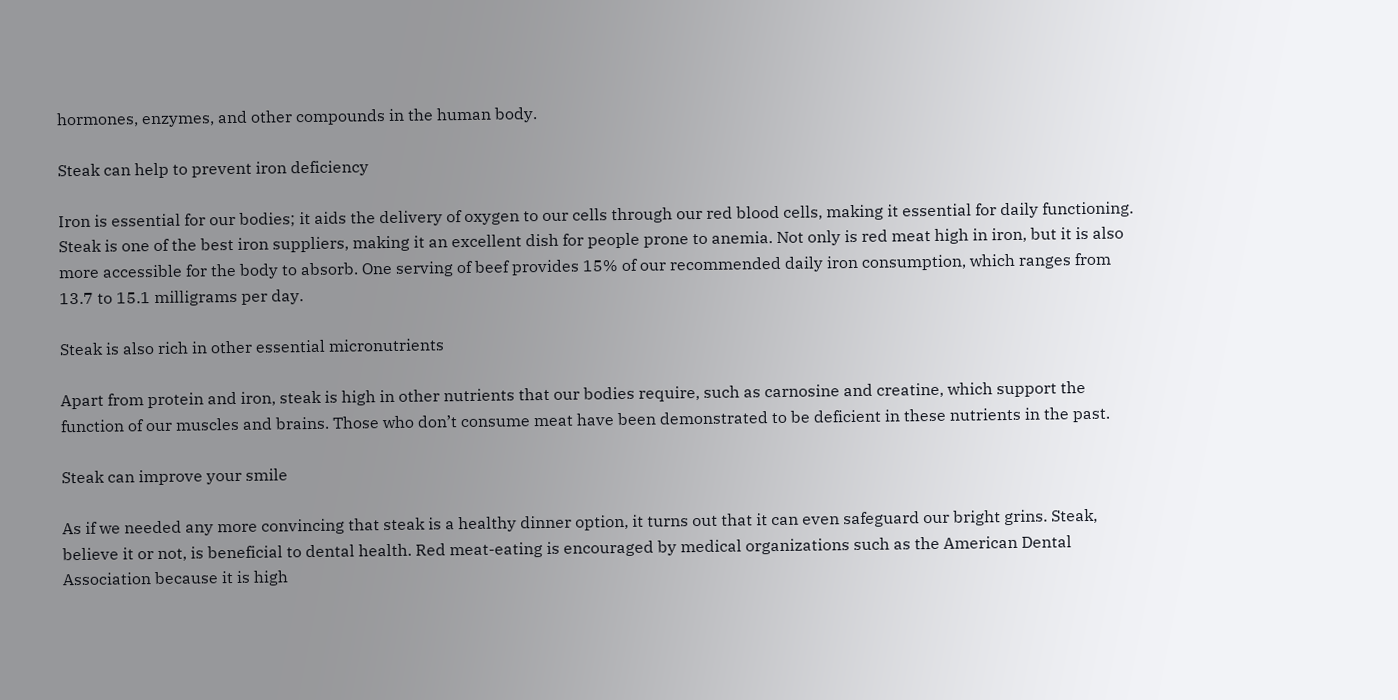hormones, enzymes, and other compounds in the human body.

Steak can help to prevent iron deficiency

Iron is essential for our bodies; it aids the delivery of oxygen to our cells through our red blood cells, making it essential for daily functioning. Steak is one of the best iron suppliers, making it an excellent dish for people prone to anemia. Not only is red meat high in iron, but it is also more accessible for the body to absorb. One serving of beef provides 15% of our recommended daily iron consumption, which ranges from 13.7 to 15.1 milligrams per day.

Steak is also rich in other essential micronutrients

Apart from protein and iron, steak is high in other nutrients that our bodies require, such as carnosine and creatine, which support the function of our muscles and brains. Those who don’t consume meat have been demonstrated to be deficient in these nutrients in the past.

Steak can improve your smile

As if we needed any more convincing that steak is a healthy dinner option, it turns out that it can even safeguard our bright grins. Steak, believe it or not, is beneficial to dental health. Red meat-eating is encouraged by medical organizations such as the American Dental Association because it is high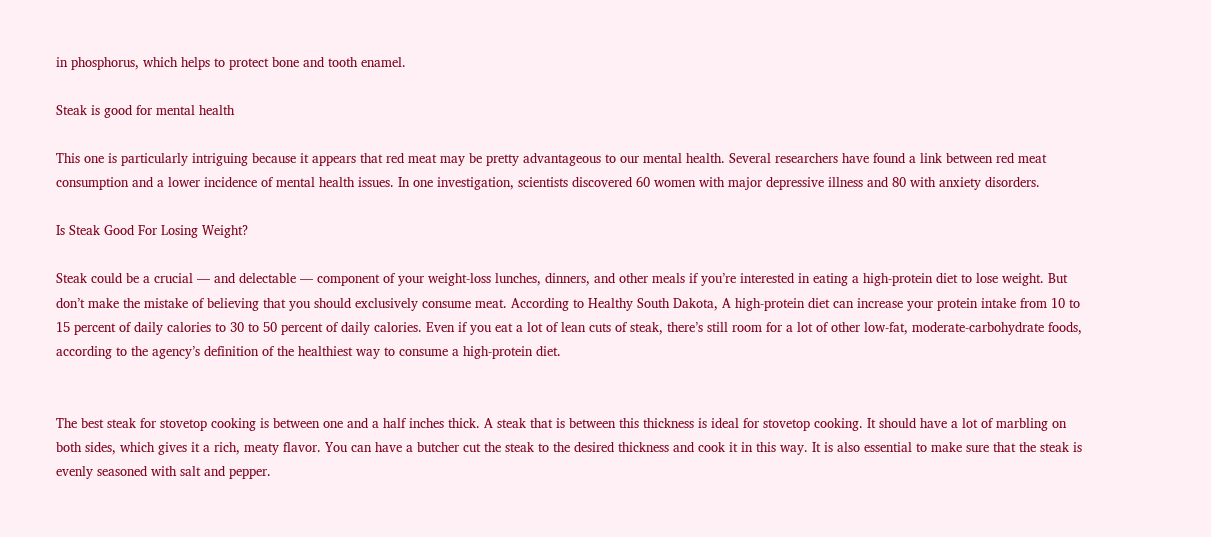in phosphorus, which helps to protect bone and tooth enamel.

Steak is good for mental health

This one is particularly intriguing because it appears that red meat may be pretty advantageous to our mental health. Several researchers have found a link between red meat consumption and a lower incidence of mental health issues. In one investigation, scientists discovered 60 women with major depressive illness and 80 with anxiety disorders.

Is Steak Good For Losing Weight?

Steak could be a crucial — and delectable — component of your weight-loss lunches, dinners, and other meals if you’re interested in eating a high-protein diet to lose weight. But don’t make the mistake of believing that you should exclusively consume meat. According to Healthy South Dakota, A high-protein diet can increase your protein intake from 10 to 15 percent of daily calories to 30 to 50 percent of daily calories. Even if you eat a lot of lean cuts of steak, there’s still room for a lot of other low-fat, moderate-carbohydrate foods, according to the agency’s definition of the healthiest way to consume a high-protein diet.


The best steak for stovetop cooking is between one and a half inches thick. A steak that is between this thickness is ideal for stovetop cooking. It should have a lot of marbling on both sides, which gives it a rich, meaty flavor. You can have a butcher cut the steak to the desired thickness and cook it in this way. It is also essential to make sure that the steak is evenly seasoned with salt and pepper.